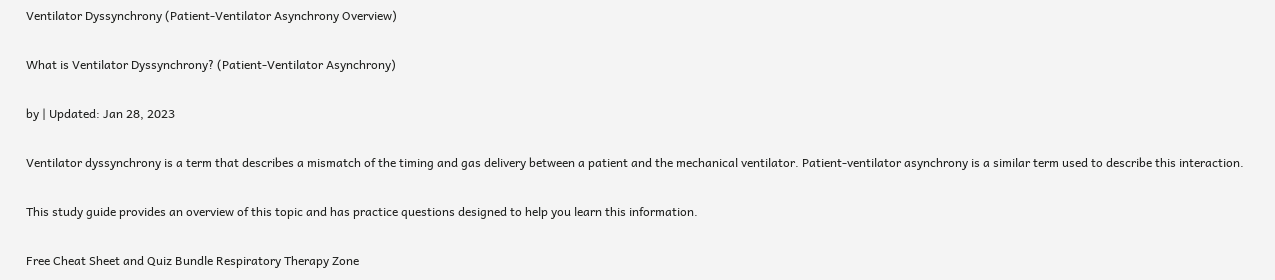Ventilator Dyssynchrony (Patient-Ventilator Asynchrony Overview)

What is Ventilator Dyssynchrony? (Patient-Ventilator Asynchrony)

by | Updated: Jan 28, 2023

Ventilator dyssynchrony is a term that describes a mismatch of the timing and gas delivery between a patient and the mechanical ventilator. Patient-ventilator asynchrony is a similar term used to describe this interaction.

This study guide provides an overview of this topic and has practice questions designed to help you learn this information.

Free Cheat Sheet and Quiz Bundle Respiratory Therapy Zone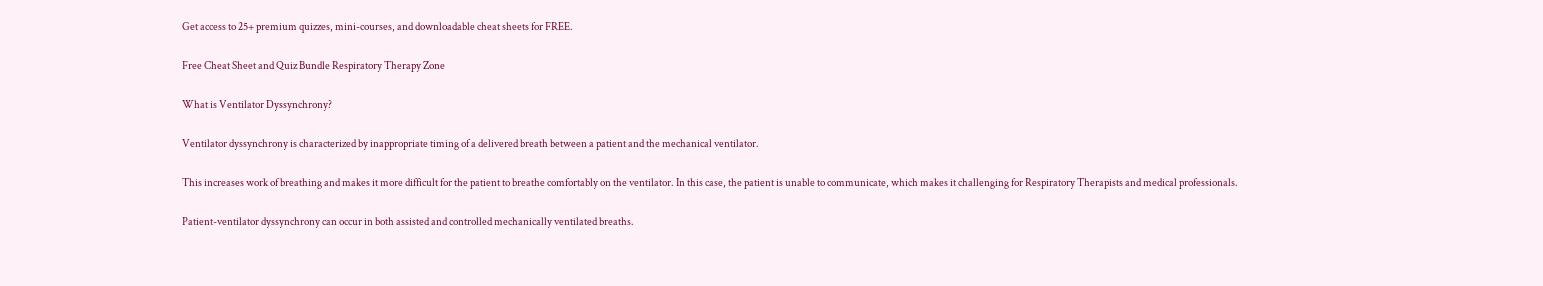Get access to 25+ premium quizzes, mini-courses, and downloadable cheat sheets for FREE.

Free Cheat Sheet and Quiz Bundle Respiratory Therapy Zone

What is Ventilator Dyssynchrony?

Ventilator dyssynchrony is characterized by inappropriate timing of a delivered breath between a patient and the mechanical ventilator.

This increases work of breathing and makes it more difficult for the patient to breathe comfortably on the ventilator. In this case, the patient is unable to communicate, which makes it challenging for Respiratory Therapists and medical professionals.

Patient-ventilator dyssynchrony can occur in both assisted and controlled mechanically ventilated breaths.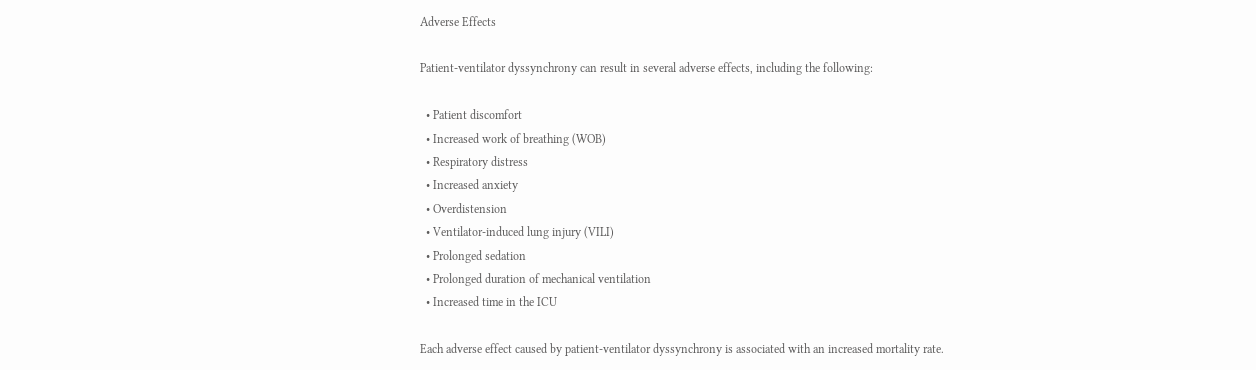Adverse Effects

Patient-ventilator dyssynchrony can result in several adverse effects, including the following:

  • Patient discomfort
  • Increased work of breathing (WOB)
  • Respiratory distress
  • Increased anxiety
  • Overdistension
  • Ventilator-induced lung injury (VILI)
  • Prolonged sedation
  • Prolonged duration of mechanical ventilation
  • Increased time in the ICU

Each adverse effect caused by patient-ventilator dyssynchrony is associated with an increased mortality rate.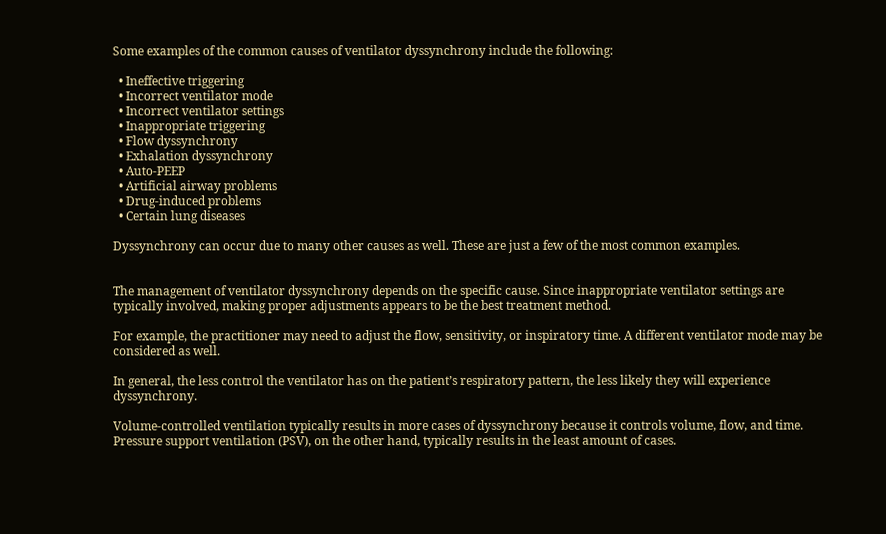Some examples of the common causes of ventilator dyssynchrony include the following:

  • Ineffective triggering
  • Incorrect ventilator mode
  • Incorrect ventilator settings
  • Inappropriate triggering
  • Flow dyssynchrony
  • Exhalation dyssynchrony
  • Auto-PEEP
  • Artificial airway problems
  • Drug-induced problems
  • Certain lung diseases

Dyssynchrony can occur due to many other causes as well. These are just a few of the most common examples.


The management of ventilator dyssynchrony depends on the specific cause. Since inappropriate ventilator settings are typically involved, making proper adjustments appears to be the best treatment method.

For example, the practitioner may need to adjust the flow, sensitivity, or inspiratory time. A different ventilator mode may be considered as well.

In general, the less control the ventilator has on the patient’s respiratory pattern, the less likely they will experience dyssynchrony.

Volume-controlled ventilation typically results in more cases of dyssynchrony because it controls volume, flow, and time. Pressure support ventilation (PSV), on the other hand, typically results in the least amount of cases.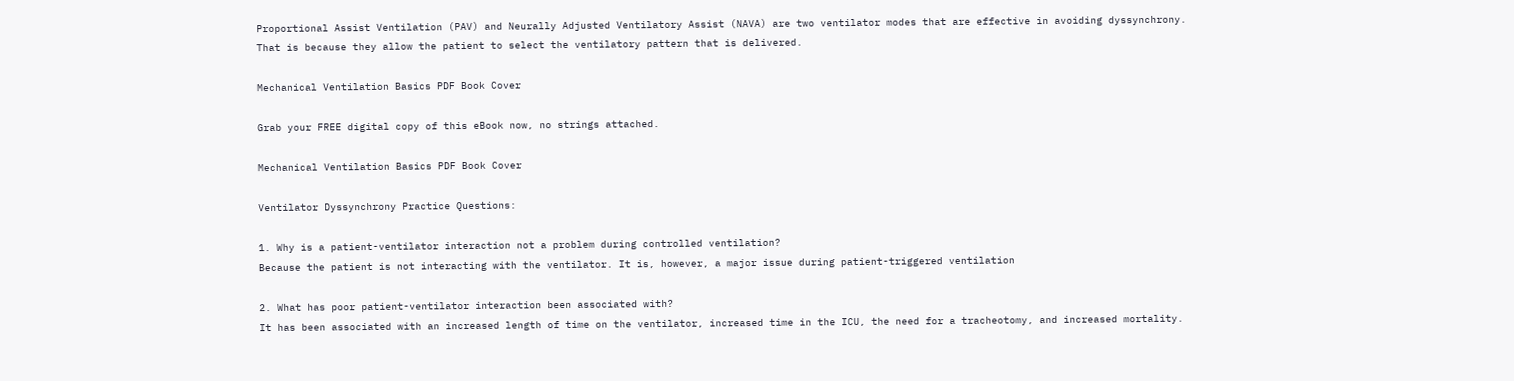Proportional Assist Ventilation (PAV) and Neurally Adjusted Ventilatory Assist (NAVA) are two ventilator modes that are effective in avoiding dyssynchrony. That is because they allow the patient to select the ventilatory pattern that is delivered.

Mechanical Ventilation Basics PDF Book Cover

Grab your FREE digital copy of this eBook now, no strings attached.

Mechanical Ventilation Basics PDF Book Cover

Ventilator Dyssynchrony Practice Questions:

1. Why is a patient-ventilator interaction not a problem during controlled ventilation?
Because the patient is not interacting with the ventilator. It is, however, a major issue during patient-triggered ventilation

2. What has poor patient-ventilator interaction been associated with?
It has been associated with an increased length of time on the ventilator, increased time in the ICU, the need for a tracheotomy, and increased mortality.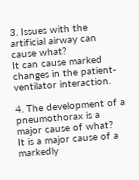3. Issues with the artificial airway can cause what?
It can cause marked changes in the patient-ventilator interaction.

4. The development of a pneumothorax is a major cause of what?
It is a major cause of a markedly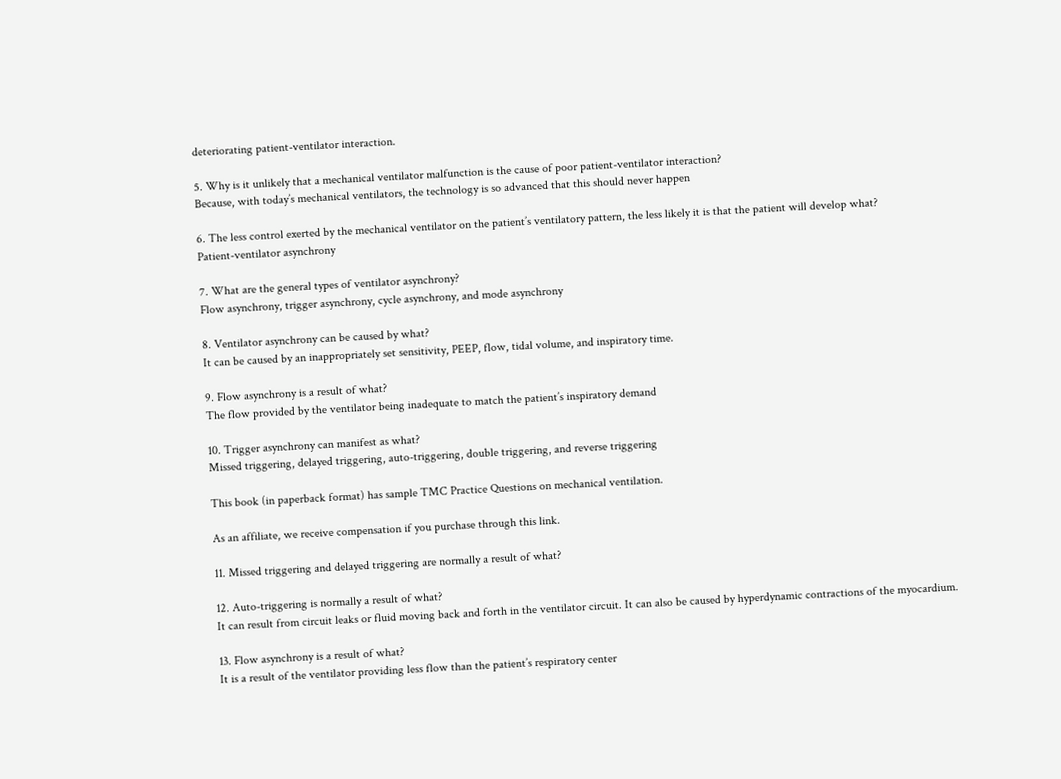deteriorating patient-ventilator interaction.

5. Why is it unlikely that a mechanical ventilator malfunction is the cause of poor patient-ventilator interaction?
Because, with today’s mechanical ventilators, the technology is so advanced that this should never happen

6. The less control exerted by the mechanical ventilator on the patient’s ventilatory pattern, the less likely it is that the patient will develop what?
Patient-ventilator asynchrony

7. What are the general types of ventilator asynchrony?
Flow asynchrony, trigger asynchrony, cycle asynchrony, and mode asynchrony

8. Ventilator asynchrony can be caused by what?
It can be caused by an inappropriately set sensitivity, PEEP, flow, tidal volume, and inspiratory time.

9. Flow asynchrony is a result of what?
The flow provided by the ventilator being inadequate to match the patient’s inspiratory demand

10. Trigger asynchrony can manifest as what?
Missed triggering, delayed triggering, auto-triggering, double triggering, and reverse triggering

This book (in paperback format) has sample TMC Practice Questions on mechanical ventilation.

As an affiliate, we receive compensation if you purchase through this link.

11. Missed triggering and delayed triggering are normally a result of what?

12. Auto-triggering is normally a result of what?
It can result from circuit leaks or fluid moving back and forth in the ventilator circuit. It can also be caused by hyperdynamic contractions of the myocardium.

13. Flow asynchrony is a result of what?
It is a result of the ventilator providing less flow than the patient’s respiratory center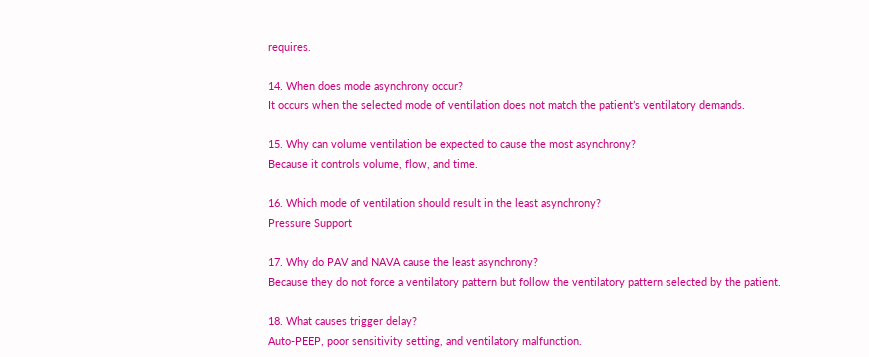requires.

14. When does mode asynchrony occur?
It occurs when the selected mode of ventilation does not match the patient’s ventilatory demands.

15. Why can volume ventilation be expected to cause the most asynchrony?
Because it controls volume, flow, and time.

16. Which mode of ventilation should result in the least asynchrony?
Pressure Support

17. Why do PAV and NAVA cause the least asynchrony?
Because they do not force a ventilatory pattern but follow the ventilatory pattern selected by the patient.

18. What causes trigger delay?
Auto-PEEP, poor sensitivity setting, and ventilatory malfunction.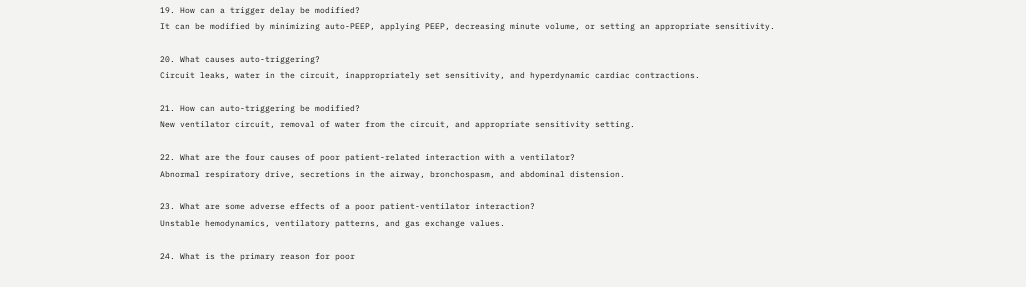19. How can a trigger delay be modified?
It can be modified by minimizing auto-PEEP, applying PEEP, decreasing minute volume, or setting an appropriate sensitivity.

20. What causes auto-triggering?
Circuit leaks, water in the circuit, inappropriately set sensitivity, and hyperdynamic cardiac contractions.

21. How can auto-triggering be modified?
New ventilator circuit, removal of water from the circuit, and appropriate sensitivity setting.

22. What are the four causes of poor patient-related interaction with a ventilator?
Abnormal respiratory drive, secretions in the airway, bronchospasm, and abdominal distension.

23. What are some adverse effects of a poor patient-ventilator interaction?
Unstable hemodynamics, ventilatory patterns, and gas exchange values.

24. What is the primary reason for poor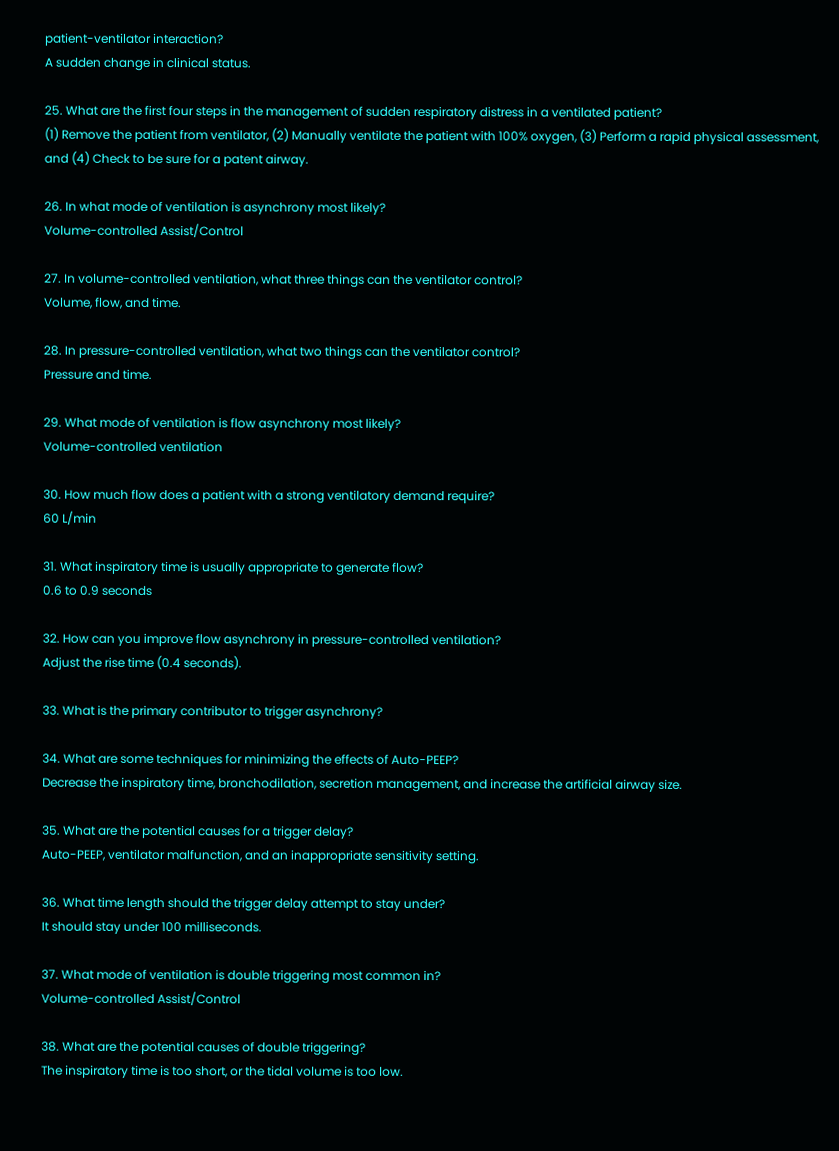patient-ventilator interaction?
A sudden change in clinical status.

25. What are the first four steps in the management of sudden respiratory distress in a ventilated patient?
(1) Remove the patient from ventilator, (2) Manually ventilate the patient with 100% oxygen, (3) Perform a rapid physical assessment, and (4) Check to be sure for a patent airway.

26. In what mode of ventilation is asynchrony most likely?
Volume-controlled Assist/Control

27. In volume-controlled ventilation, what three things can the ventilator control?
Volume, flow, and time.

28. In pressure-controlled ventilation, what two things can the ventilator control?
Pressure and time.

29. What mode of ventilation is flow asynchrony most likely?
Volume-controlled ventilation

30. How much flow does a patient with a strong ventilatory demand require?
60 L/min

31. What inspiratory time is usually appropriate to generate flow?
0.6 to 0.9 seconds

32. How can you improve flow asynchrony in pressure-controlled ventilation?
Adjust the rise time (0.4 seconds).

33. What is the primary contributor to trigger asynchrony?

34. What are some techniques for minimizing the effects of Auto-PEEP?
Decrease the inspiratory time, bronchodilation, secretion management, and increase the artificial airway size.

35. What are the potential causes for a trigger delay?
Auto-PEEP, ventilator malfunction, and an inappropriate sensitivity setting.

36. What time length should the trigger delay attempt to stay under?
It should stay under 100 milliseconds.

37. What mode of ventilation is double triggering most common in?
Volume-controlled Assist/Control

38. What are the potential causes of double triggering?
The inspiratory time is too short, or the tidal volume is too low.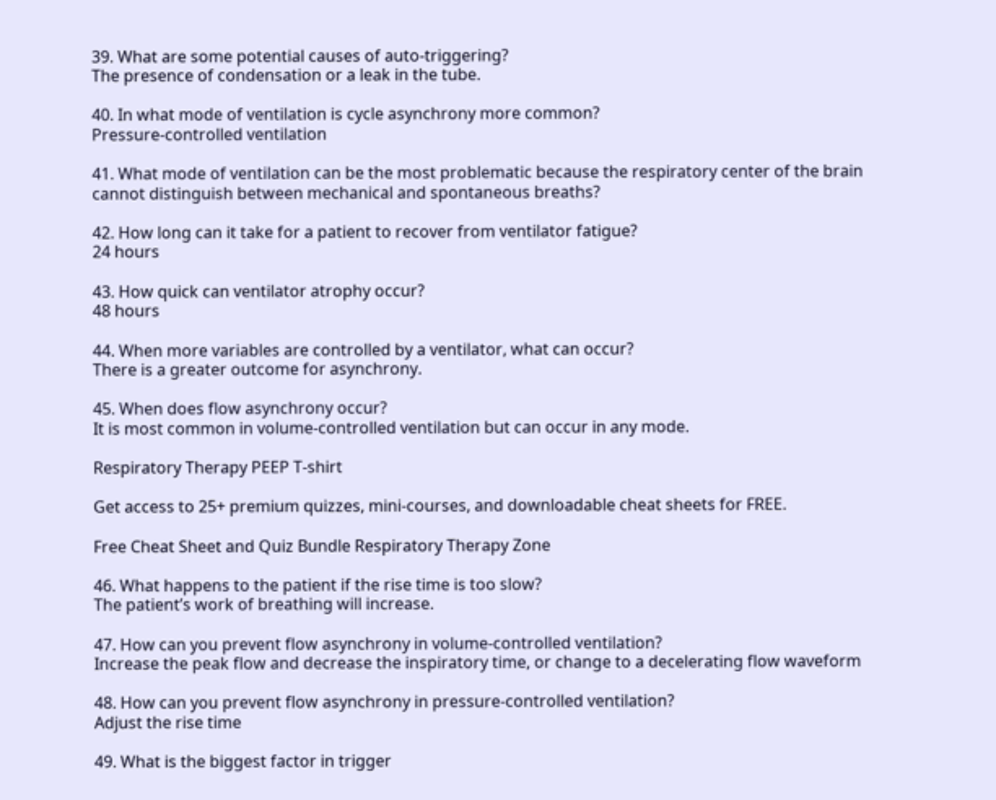39. What are some potential causes of auto-triggering?
The presence of condensation or a leak in the tube.

40. In what mode of ventilation is cycle asynchrony more common?
Pressure-controlled ventilation

41. What mode of ventilation can be the most problematic because the respiratory center of the brain cannot distinguish between mechanical and spontaneous breaths?

42. How long can it take for a patient to recover from ventilator fatigue?
24 hours

43. How quick can ventilator atrophy occur?
48 hours

44. When more variables are controlled by a ventilator, what can occur?
There is a greater outcome for asynchrony.

45. When does flow asynchrony occur?
It is most common in volume-controlled ventilation but can occur in any mode.

Respiratory Therapy PEEP T-shirt

Get access to 25+ premium quizzes, mini-courses, and downloadable cheat sheets for FREE.

Free Cheat Sheet and Quiz Bundle Respiratory Therapy Zone

46. What happens to the patient if the rise time is too slow?
The patient’s work of breathing will increase.

47. How can you prevent flow asynchrony in volume-controlled ventilation?
Increase the peak flow and decrease the inspiratory time, or change to a decelerating flow waveform

48. How can you prevent flow asynchrony in pressure-controlled ventilation?
Adjust the rise time

49. What is the biggest factor in trigger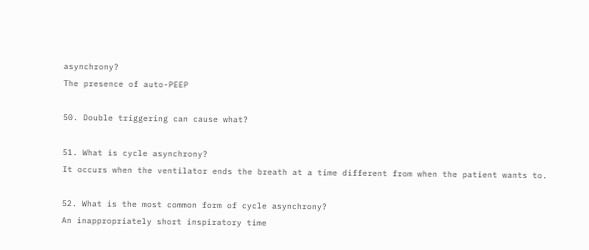asynchrony?
The presence of auto-PEEP

50. Double triggering can cause what?

51. What is cycle asynchrony?
It occurs when the ventilator ends the breath at a time different from when the patient wants to.

52. What is the most common form of cycle asynchrony?
An inappropriately short inspiratory time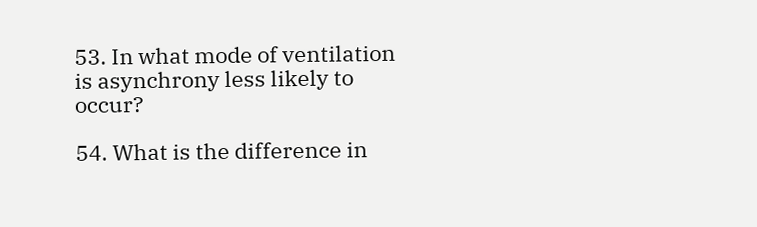53. In what mode of ventilation is asynchrony less likely to occur?

54. What is the difference in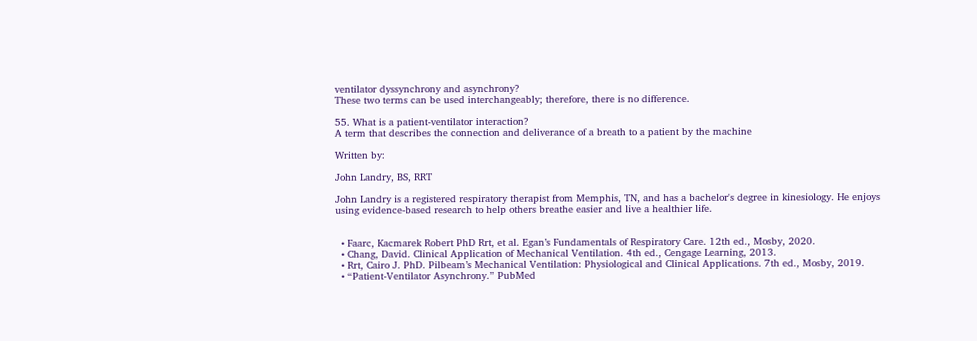ventilator dyssynchrony and asynchrony?
These two terms can be used interchangeably; therefore, there is no difference.

55. What is a patient-ventilator interaction?
A term that describes the connection and deliverance of a breath to a patient by the machine

Written by:

John Landry, BS, RRT

John Landry is a registered respiratory therapist from Memphis, TN, and has a bachelor's degree in kinesiology. He enjoys using evidence-based research to help others breathe easier and live a healthier life.


  • Faarc, Kacmarek Robert PhD Rrt, et al. Egan’s Fundamentals of Respiratory Care. 12th ed., Mosby, 2020.
  • Chang, David. Clinical Application of Mechanical Ventilation. 4th ed., Cengage Learning, 2013.
  • Rrt, Cairo J. PhD. Pilbeam’s Mechanical Ventilation: Physiological and Clinical Applications. 7th ed., Mosby, 2019.
  • “Patient-Ventilator Asynchrony.” PubMed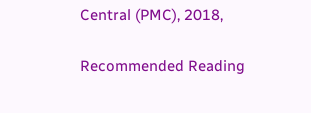Central (PMC), 2018,

Recommended Reading